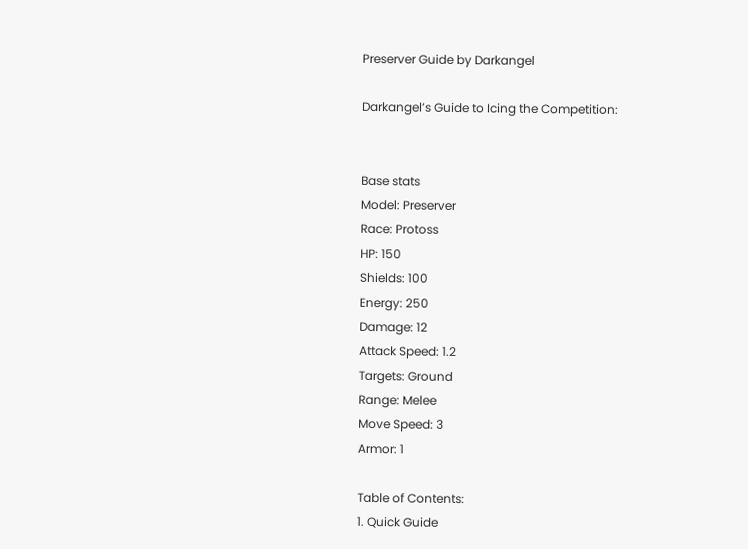Preserver Guide by Darkangel

Darkangel’s Guide to Icing the Competition:


Base stats
Model: Preserver
Race: Protoss
HP: 150
Shields: 100
Energy: 250
Damage: 12
Attack Speed: 1.2
Targets: Ground
Range: Melee
Move Speed: 3
Armor: 1

Table of Contents:
1. Quick Guide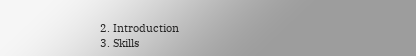2. Introduction
3. Skills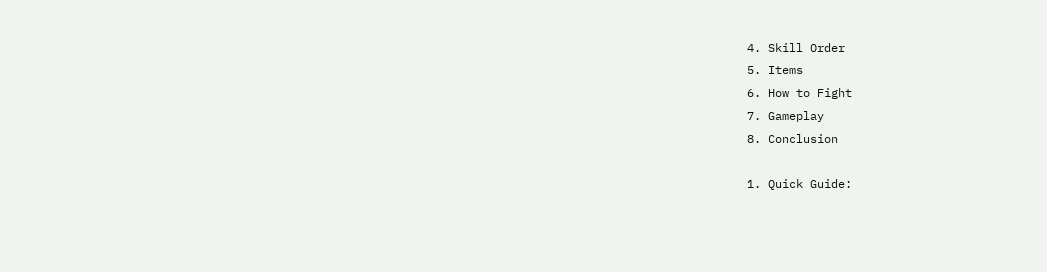4. Skill Order
5. Items
6. How to Fight
7. Gameplay
8. Conclusion

1. Quick Guide: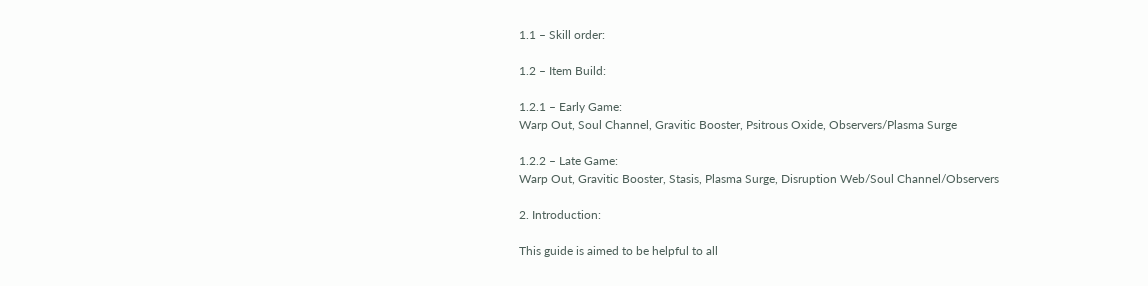1.1 – Skill order:

1.2 – Item Build:

1.2.1 – Early Game:
Warp Out, Soul Channel, Gravitic Booster, Psitrous Oxide, Observers/Plasma Surge

1.2.2 – Late Game:
Warp Out, Gravitic Booster, Stasis, Plasma Surge, Disruption Web/Soul Channel/Observers

2. Introduction:

This guide is aimed to be helpful to all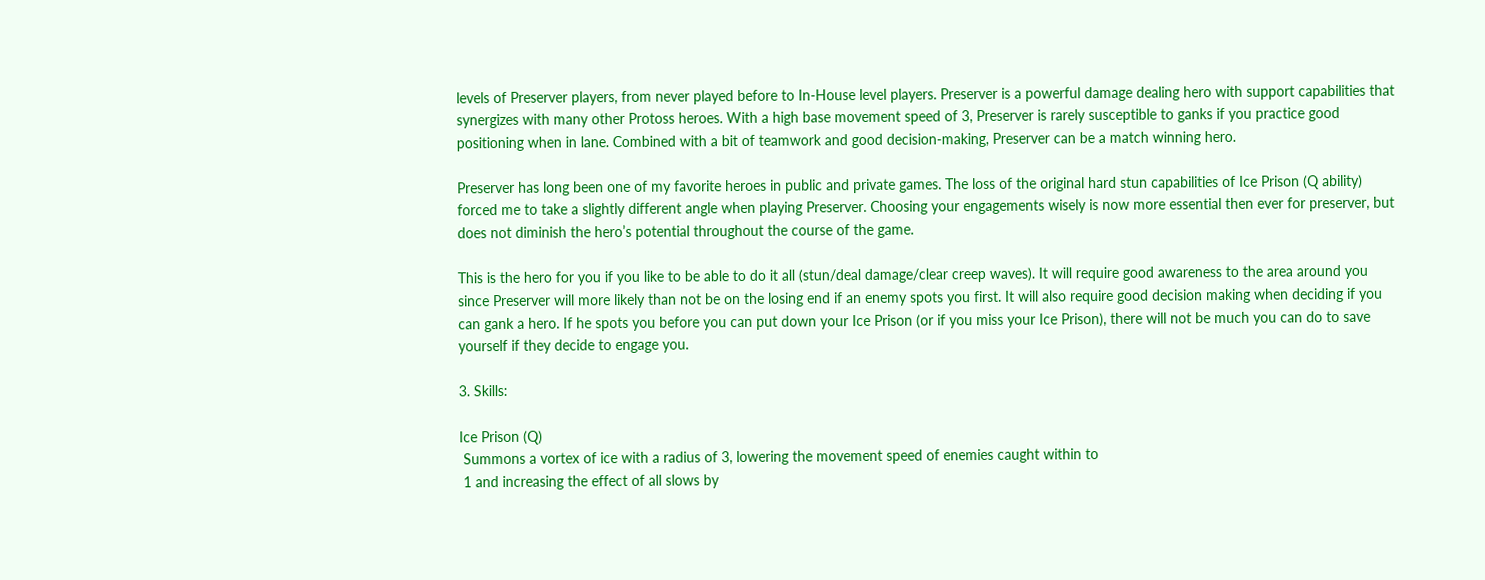levels of Preserver players, from never played before to In-House level players. Preserver is a powerful damage dealing hero with support capabilities that synergizes with many other Protoss heroes. With a high base movement speed of 3, Preserver is rarely susceptible to ganks if you practice good positioning when in lane. Combined with a bit of teamwork and good decision-making, Preserver can be a match winning hero.

Preserver has long been one of my favorite heroes in public and private games. The loss of the original hard stun capabilities of Ice Prison (Q ability) forced me to take a slightly different angle when playing Preserver. Choosing your engagements wisely is now more essential then ever for preserver, but does not diminish the hero’s potential throughout the course of the game.

This is the hero for you if you like to be able to do it all (stun/deal damage/clear creep waves). It will require good awareness to the area around you since Preserver will more likely than not be on the losing end if an enemy spots you first. It will also require good decision making when deciding if you can gank a hero. If he spots you before you can put down your Ice Prison (or if you miss your Ice Prison), there will not be much you can do to save yourself if they decide to engage you.

3. Skills:

Ice Prison (Q)
 Summons a vortex of ice with a radius of 3, lowering the movement speed of enemies caught within to
 1 and increasing the effect of all slows by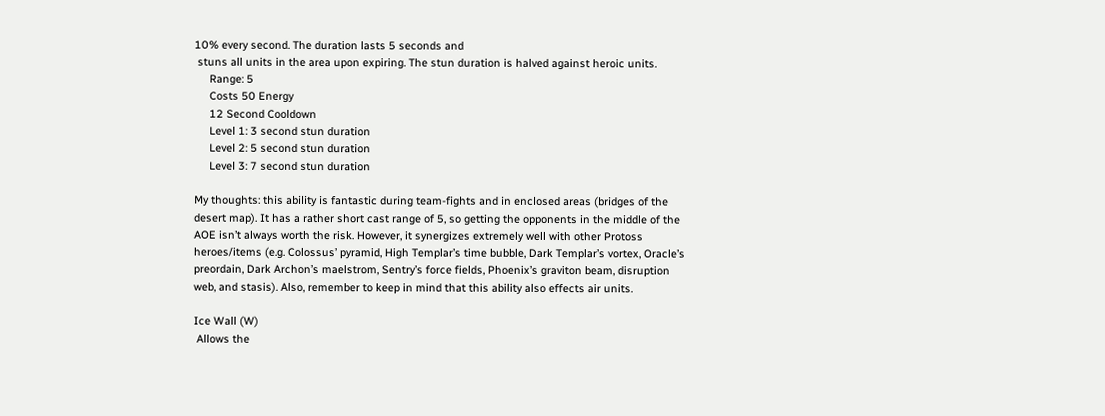10% every second. The duration lasts 5 seconds and
 stuns all units in the area upon expiring. The stun duration is halved against heroic units.
     Range: 5
     Costs 50 Energy
     12 Second Cooldown
     Level 1: 3 second stun duration
     Level 2: 5 second stun duration
     Level 3: 7 second stun duration

My thoughts: this ability is fantastic during team-fights and in enclosed areas (bridges of the desert map). It has a rather short cast range of 5, so getting the opponents in the middle of the AOE isn’t always worth the risk. However, it synergizes extremely well with other Protoss heroes/items (e.g. Colossus’ pyramid, High Templar’s time bubble, Dark Templar’s vortex, Oracle’s preordain, Dark Archon’s maelstrom, Sentry’s force fields, Phoenix’s graviton beam, disruption web, and stasis). Also, remember to keep in mind that this ability also effects air units.

Ice Wall (W)
 Allows the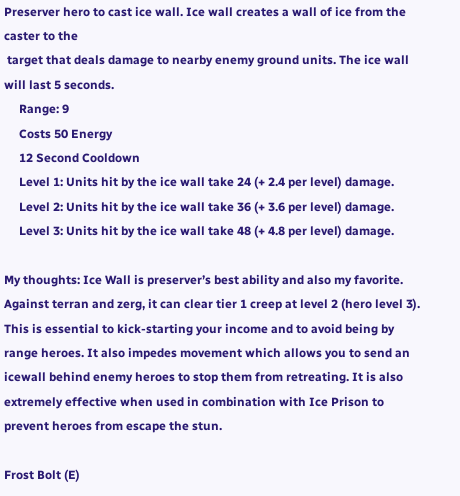Preserver hero to cast ice wall. Ice wall creates a wall of ice from the caster to the
 target that deals damage to nearby enemy ground units. The ice wall will last 5 seconds.
     Range: 9
     Costs 50 Energy
     12 Second Cooldown
     Level 1: Units hit by the ice wall take 24 (+ 2.4 per level) damage.
     Level 2: Units hit by the ice wall take 36 (+ 3.6 per level) damage.
     Level 3: Units hit by the ice wall take 48 (+ 4.8 per level) damage.

My thoughts: Ice Wall is preserver’s best ability and also my favorite. Against terran and zerg, it can clear tier 1 creep at level 2 (hero level 3). This is essential to kick-starting your income and to avoid being by range heroes. It also impedes movement which allows you to send an icewall behind enemy heroes to stop them from retreating. It is also extremely effective when used in combination with Ice Prison to prevent heroes from escape the stun.

Frost Bolt (E)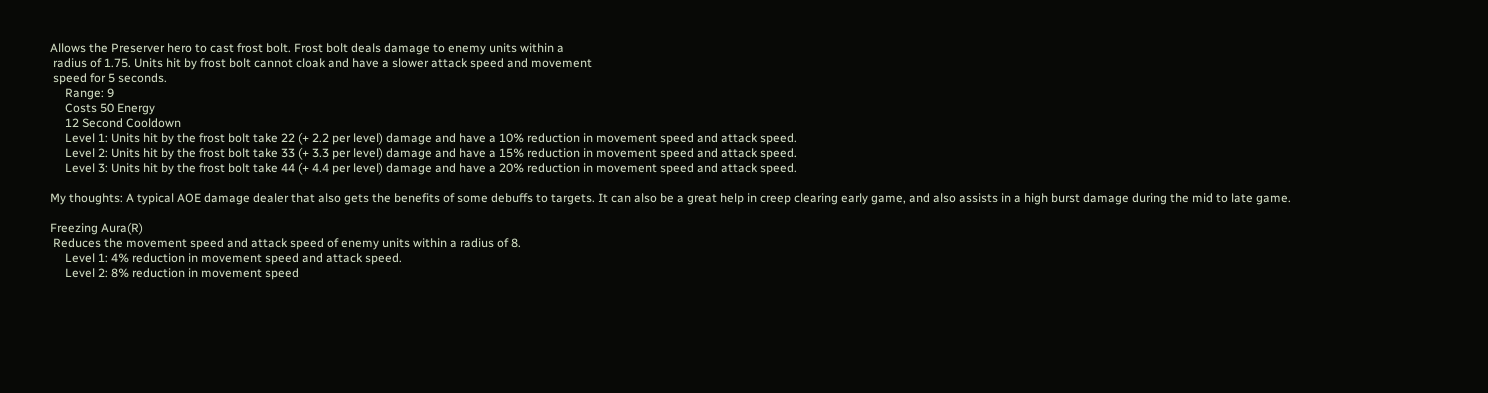Allows the Preserver hero to cast frost bolt. Frost bolt deals damage to enemy units within a
 radius of 1.75. Units hit by frost bolt cannot cloak and have a slower attack speed and movement
 speed for 5 seconds.
     Range: 9
     Costs 50 Energy
     12 Second Cooldown
     Level 1: Units hit by the frost bolt take 22 (+ 2.2 per level) damage and have a 10% reduction in movement speed and attack speed.
     Level 2: Units hit by the frost bolt take 33 (+ 3.3 per level) damage and have a 15% reduction in movement speed and attack speed.
     Level 3: Units hit by the frost bolt take 44 (+ 4.4 per level) damage and have a 20% reduction in movement speed and attack speed.

My thoughts: A typical AOE damage dealer that also gets the benefits of some debuffs to targets. It can also be a great help in creep clearing early game, and also assists in a high burst damage during the mid to late game.

Freezing Aura(R)
 Reduces the movement speed and attack speed of enemy units within a radius of 8.
     Level 1: 4% reduction in movement speed and attack speed.
     Level 2: 8% reduction in movement speed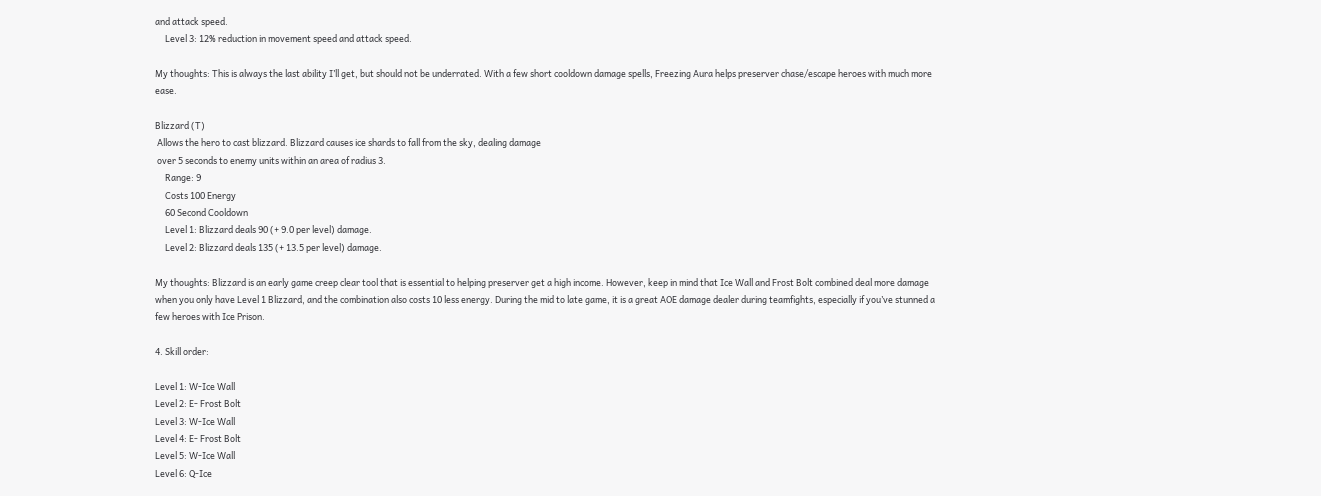and attack speed.
     Level 3: 12% reduction in movement speed and attack speed.

My thoughts: This is always the last ability I’ll get, but should not be underrated. With a few short cooldown damage spells, Freezing Aura helps preserver chase/escape heroes with much more ease.

Blizzard (T)
 Allows the hero to cast blizzard. Blizzard causes ice shards to fall from the sky, dealing damage
 over 5 seconds to enemy units within an area of radius 3.
     Range: 9
     Costs 100 Energy
     60 Second Cooldown
     Level 1: Blizzard deals 90 (+ 9.0 per level) damage.
     Level 2: Blizzard deals 135 (+ 13.5 per level) damage.

My thoughts: Blizzard is an early game creep clear tool that is essential to helping preserver get a high income. However, keep in mind that Ice Wall and Frost Bolt combined deal more damage when you only have Level 1 Blizzard, and the combination also costs 10 less energy. During the mid to late game, it is a great AOE damage dealer during teamfights, especially if you’ve stunned a few heroes with Ice Prison.

4. Skill order:

Level 1: W-Ice Wall
Level 2: E- Frost Bolt
Level 3: W-Ice Wall
Level 4: E- Frost Bolt
Level 5: W-Ice Wall
Level 6: Q-Ice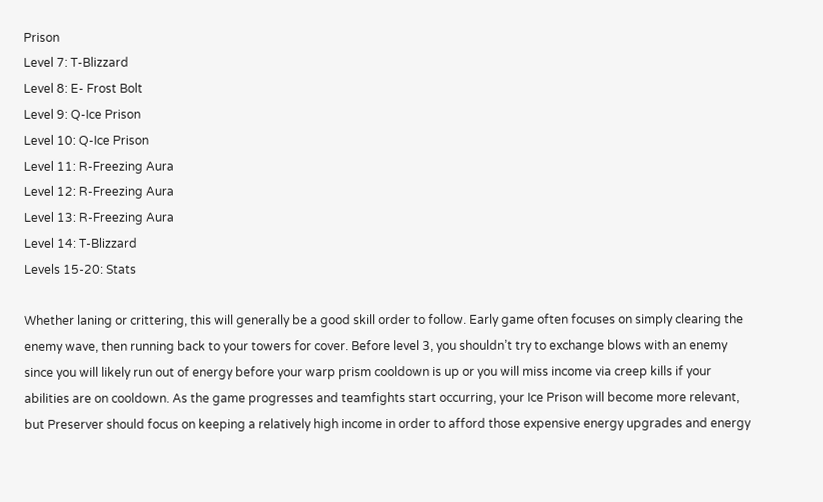Prison
Level 7: T-Blizzard
Level 8: E- Frost Bolt
Level 9: Q-Ice Prison
Level 10: Q-Ice Prison
Level 11: R-Freezing Aura
Level 12: R-Freezing Aura
Level 13: R-Freezing Aura
Level 14: T-Blizzard
Levels 15-20: Stats

Whether laning or crittering, this will generally be a good skill order to follow. Early game often focuses on simply clearing the enemy wave, then running back to your towers for cover. Before level 3, you shouldn’t try to exchange blows with an enemy since you will likely run out of energy before your warp prism cooldown is up or you will miss income via creep kills if your abilities are on cooldown. As the game progresses and teamfights start occurring, your Ice Prison will become more relevant, but Preserver should focus on keeping a relatively high income in order to afford those expensive energy upgrades and energy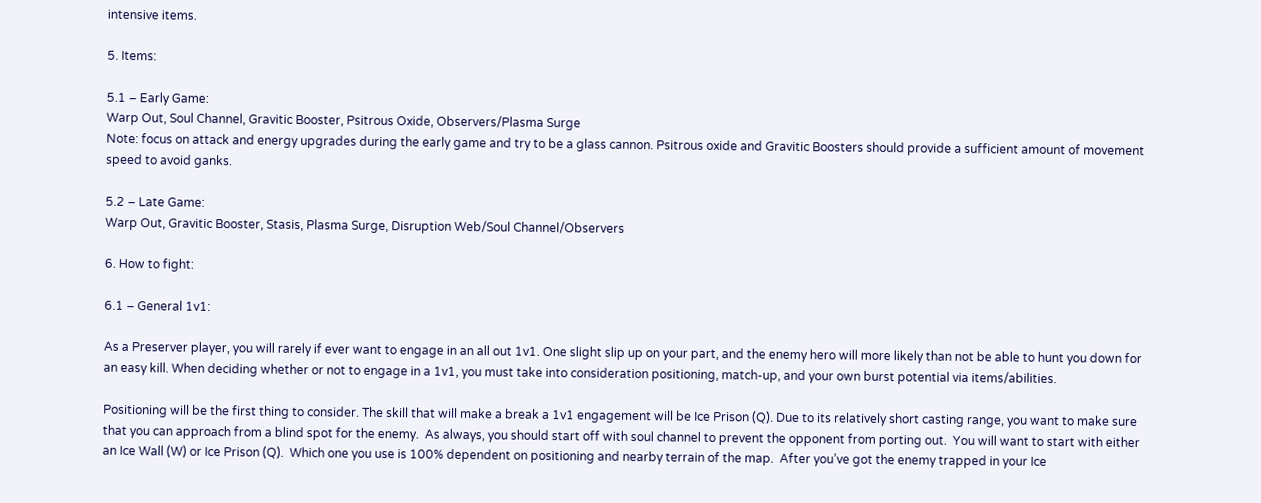intensive items.

5. Items:

5.1 – Early Game:
Warp Out, Soul Channel, Gravitic Booster, Psitrous Oxide, Observers/Plasma Surge
Note: focus on attack and energy upgrades during the early game and try to be a glass cannon. Psitrous oxide and Gravitic Boosters should provide a sufficient amount of movement speed to avoid ganks.

5.2 – Late Game:
Warp Out, Gravitic Booster, Stasis, Plasma Surge, Disruption Web/Soul Channel/Observers

6. How to fight:

6.1 – General 1v1:

As a Preserver player, you will rarely if ever want to engage in an all out 1v1. One slight slip up on your part, and the enemy hero will more likely than not be able to hunt you down for an easy kill. When deciding whether or not to engage in a 1v1, you must take into consideration positioning, match-up, and your own burst potential via items/abilities.

Positioning will be the first thing to consider. The skill that will make a break a 1v1 engagement will be Ice Prison (Q). Due to its relatively short casting range, you want to make sure that you can approach from a blind spot for the enemy.  As always, you should start off with soul channel to prevent the opponent from porting out.  You will want to start with either an Ice Wall (W) or Ice Prison (Q).  Which one you use is 100% dependent on positioning and nearby terrain of the map.  After you’ve got the enemy trapped in your Ice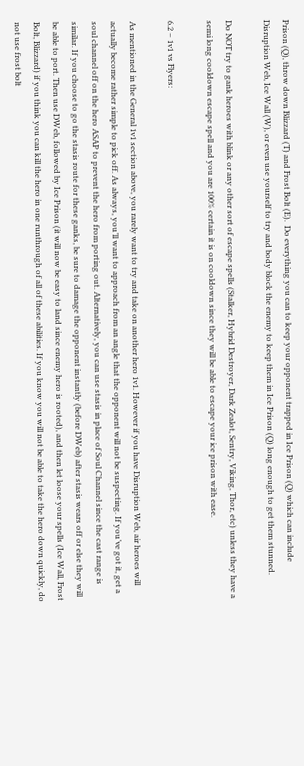Prison (Q), throw down Blizzard (T) and Frost Bolt (E).  Do everything you can to keep your opponent trapped in Ice Prison (Q) which can include Disruption Web, Ice Wall (W), or even use yourself to try and body block the enemy to keep them in Ice Prison (Q) long enough to get them stunned.

Do NOT try to gank heroes with blink or any other sort of escape spells (Stalker, Hybrid Destroyer, Dark Zealot, Sentry, Viking, Thor, etc) unless they have a semi long cooldown escape spell and you are 100% certain it is on cooldown since they will be able to escape your ice prison with ease.

6.2 – 1v1 vs Flyers:

As mentioned in the General 1v1 section above, you rarely want to try and take on another hero 1v1. However if you have Disruption Web, air heroes will actually become rather simple to pick off. As always, you’ll want to approach from an angle that the opponent will not be suspecting. If you’ve got it, get a soul channel off on the hero ASAP to prevent the hero from porting out. Alternatively, you can use stasis in place of Soul Channel since the cast range is similar. If you choose to go the stasis route for these ganks, be sure to damage the opponent instantly (before DWeb) after stasis wears off or else they will be able to port. Then use DWeb, followed by Ice Prison (it will now be easy to land since enemy hero is rooted), and then let loose your spells (Ice Wall, Frost Bolt, Blizzard) if you think you can kill the hero in one runthrough of all of these abilities. If you know you will not be able to take the hero down quickly, do not use frost bolt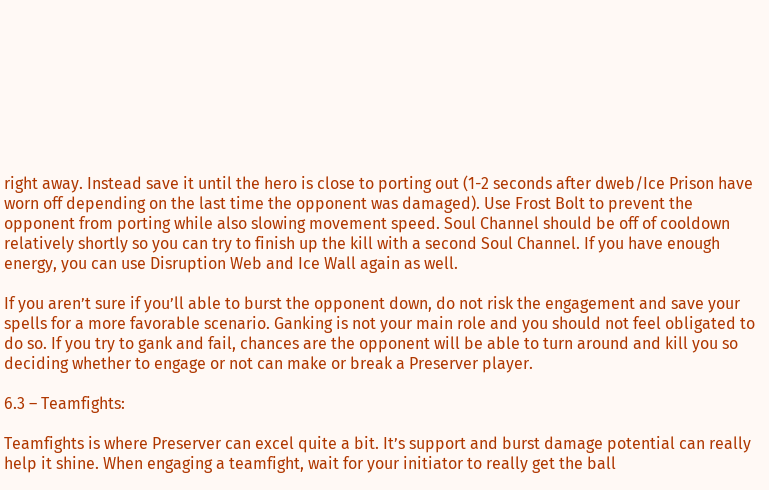right away. Instead save it until the hero is close to porting out (1-2 seconds after dweb/Ice Prison have worn off depending on the last time the opponent was damaged). Use Frost Bolt to prevent the opponent from porting while also slowing movement speed. Soul Channel should be off of cooldown relatively shortly so you can try to finish up the kill with a second Soul Channel. If you have enough energy, you can use Disruption Web and Ice Wall again as well.

If you aren’t sure if you’ll able to burst the opponent down, do not risk the engagement and save your spells for a more favorable scenario. Ganking is not your main role and you should not feel obligated to do so. If you try to gank and fail, chances are the opponent will be able to turn around and kill you so deciding whether to engage or not can make or break a Preserver player.

6.3 – Teamfights:

Teamfights is where Preserver can excel quite a bit. It’s support and burst damage potential can really help it shine. When engaging a teamfight, wait for your initiator to really get the ball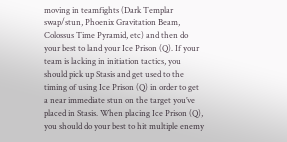moving in teamfights (Dark Templar swap/stun, Phoenix Gravitation Beam, Colossus Time Pyramid, etc) and then do your best to land your Ice Prison (Q). If your team is lacking in initiation tactics, you should pick up Stasis and get used to the timing of using Ice Prison (Q) in order to get a near immediate stun on the target you’ve placed in Stasis. When placing Ice Prison (Q), you should do your best to hit multiple enemy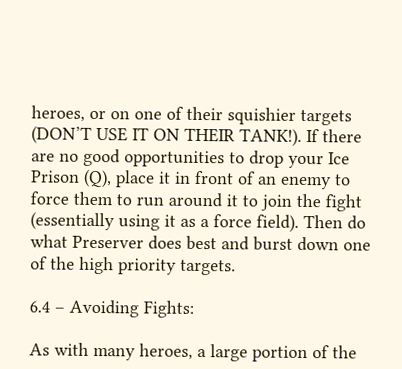heroes, or on one of their squishier targets (DON’T USE IT ON THEIR TANK!). If there are no good opportunities to drop your Ice Prison (Q), place it in front of an enemy to force them to run around it to join the fight (essentially using it as a force field). Then do what Preserver does best and burst down one of the high priority targets.

6.4 – Avoiding Fights:

As with many heroes, a large portion of the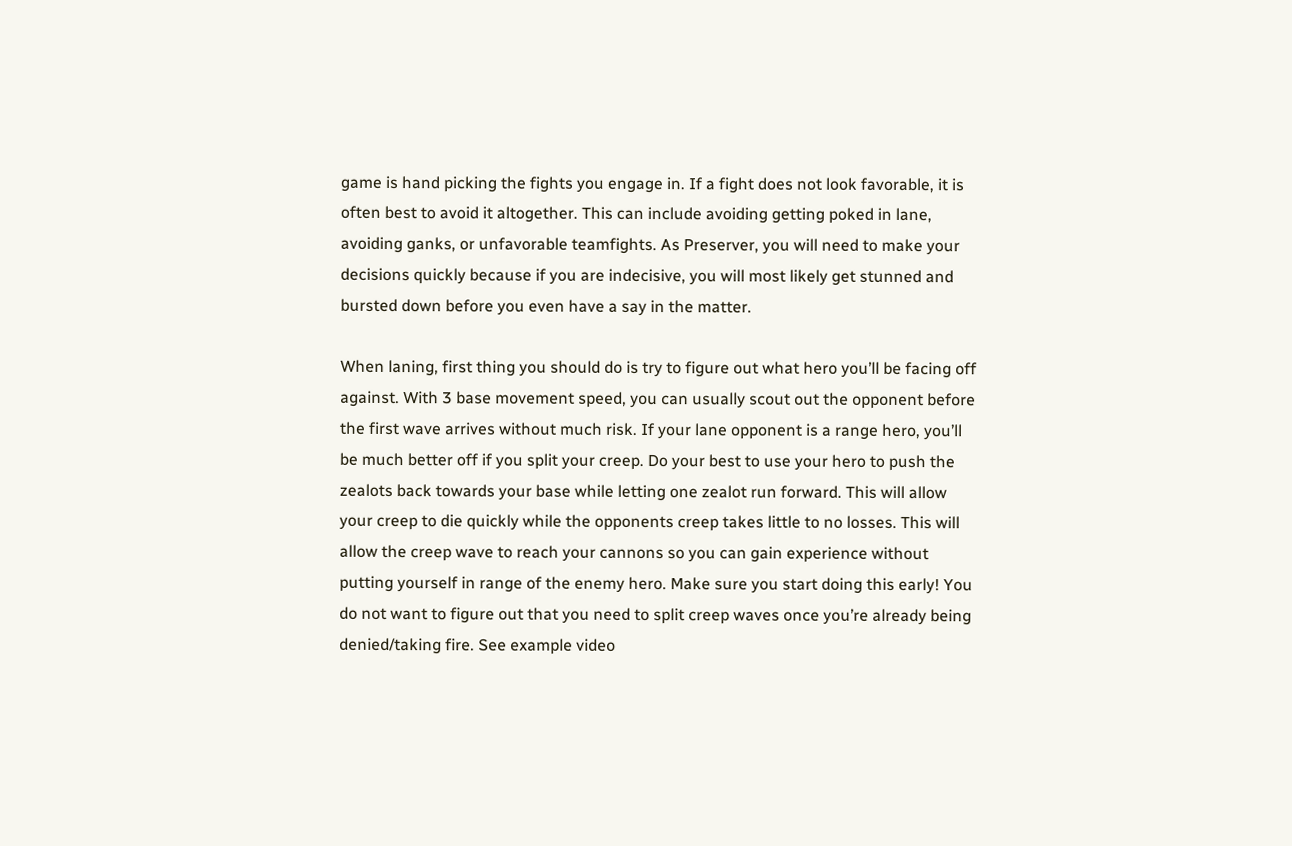game is hand picking the fights you engage in. If a fight does not look favorable, it is often best to avoid it altogether. This can include avoiding getting poked in lane, avoiding ganks, or unfavorable teamfights. As Preserver, you will need to make your decisions quickly because if you are indecisive, you will most likely get stunned and bursted down before you even have a say in the matter.

When laning, first thing you should do is try to figure out what hero you’ll be facing off against. With 3 base movement speed, you can usually scout out the opponent before the first wave arrives without much risk. If your lane opponent is a range hero, you’ll be much better off if you split your creep. Do your best to use your hero to push the zealots back towards your base while letting one zealot run forward. This will allow your creep to die quickly while the opponents creep takes little to no losses. This will allow the creep wave to reach your cannons so you can gain experience without putting yourself in range of the enemy hero. Make sure you start doing this early! You do not want to figure out that you need to split creep waves once you’re already being denied/taking fire. See example video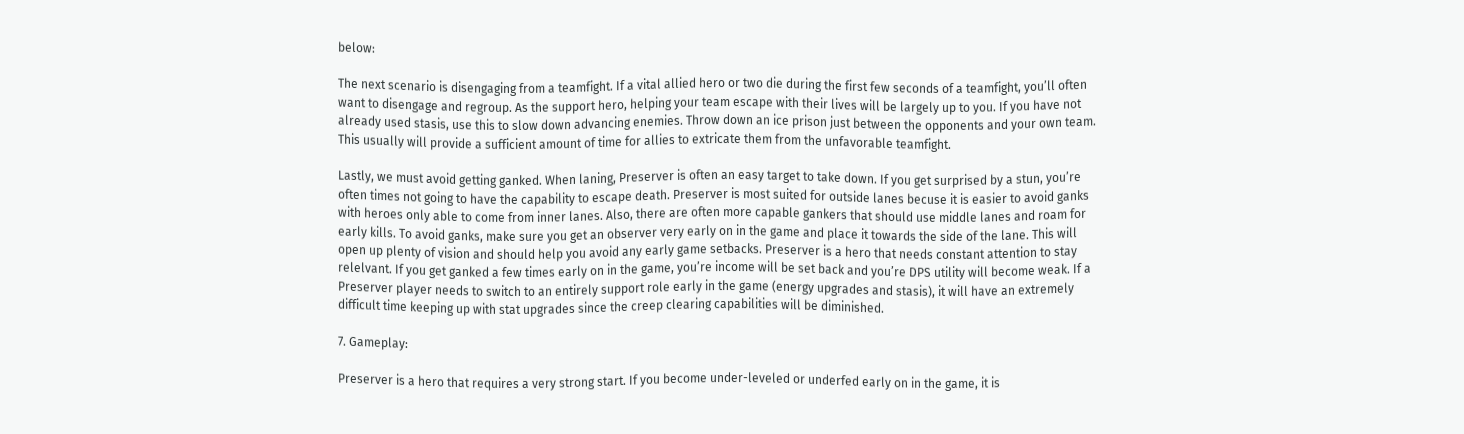below:

The next scenario is disengaging from a teamfight. If a vital allied hero or two die during the first few seconds of a teamfight, you’ll often want to disengage and regroup. As the support hero, helping your team escape with their lives will be largely up to you. If you have not already used stasis, use this to slow down advancing enemies. Throw down an ice prison just between the opponents and your own team. This usually will provide a sufficient amount of time for allies to extricate them from the unfavorable teamfight.

Lastly, we must avoid getting ganked. When laning, Preserver is often an easy target to take down. If you get surprised by a stun, you’re often times not going to have the capability to escape death. Preserver is most suited for outside lanes becuse it is easier to avoid ganks with heroes only able to come from inner lanes. Also, there are often more capable gankers that should use middle lanes and roam for early kills. To avoid ganks, make sure you get an observer very early on in the game and place it towards the side of the lane. This will open up plenty of vision and should help you avoid any early game setbacks. Preserver is a hero that needs constant attention to stay relelvant. If you get ganked a few times early on in the game, you’re income will be set back and you’re DPS utility will become weak. If a Preserver player needs to switch to an entirely support role early in the game (energy upgrades and stasis), it will have an extremely difficult time keeping up with stat upgrades since the creep clearing capabilities will be diminished.

7. Gameplay:

Preserver is a hero that requires a very strong start. If you become under-leveled or underfed early on in the game, it is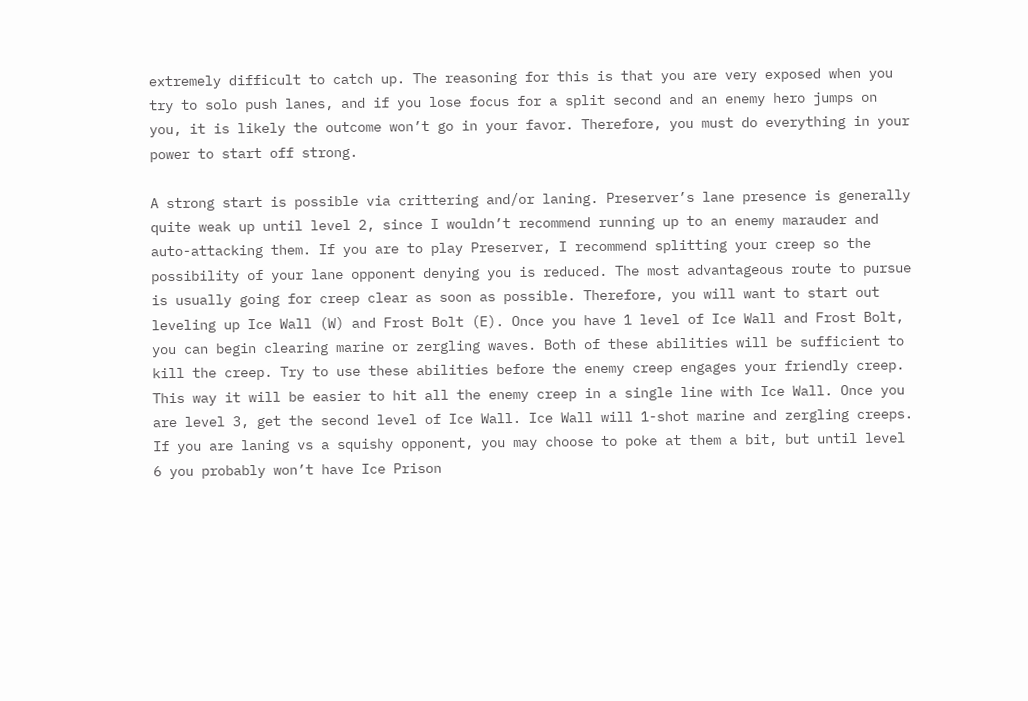extremely difficult to catch up. The reasoning for this is that you are very exposed when you try to solo push lanes, and if you lose focus for a split second and an enemy hero jumps on you, it is likely the outcome won’t go in your favor. Therefore, you must do everything in your power to start off strong.

A strong start is possible via crittering and/or laning. Preserver’s lane presence is generally quite weak up until level 2, since I wouldn’t recommend running up to an enemy marauder and auto-attacking them. If you are to play Preserver, I recommend splitting your creep so the possibility of your lane opponent denying you is reduced. The most advantageous route to pursue is usually going for creep clear as soon as possible. Therefore, you will want to start out leveling up Ice Wall (W) and Frost Bolt (E). Once you have 1 level of Ice Wall and Frost Bolt, you can begin clearing marine or zergling waves. Both of these abilities will be sufficient to kill the creep. Try to use these abilities before the enemy creep engages your friendly creep. This way it will be easier to hit all the enemy creep in a single line with Ice Wall. Once you are level 3, get the second level of Ice Wall. Ice Wall will 1-shot marine and zergling creeps. If you are laning vs a squishy opponent, you may choose to poke at them a bit, but until level 6 you probably won’t have Ice Prison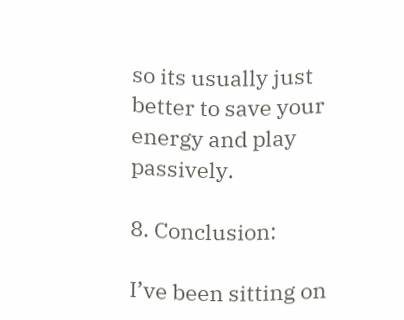so its usually just better to save your energy and play passively.

8. Conclusion:

I’ve been sitting on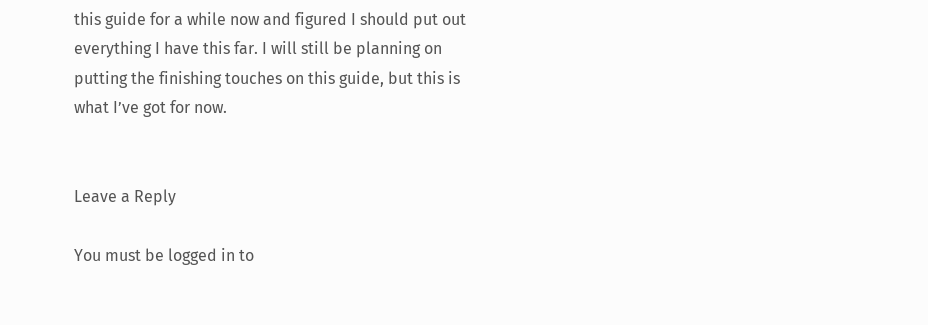this guide for a while now and figured I should put out everything I have this far. I will still be planning on putting the finishing touches on this guide, but this is what I’ve got for now.


Leave a Reply

You must be logged in to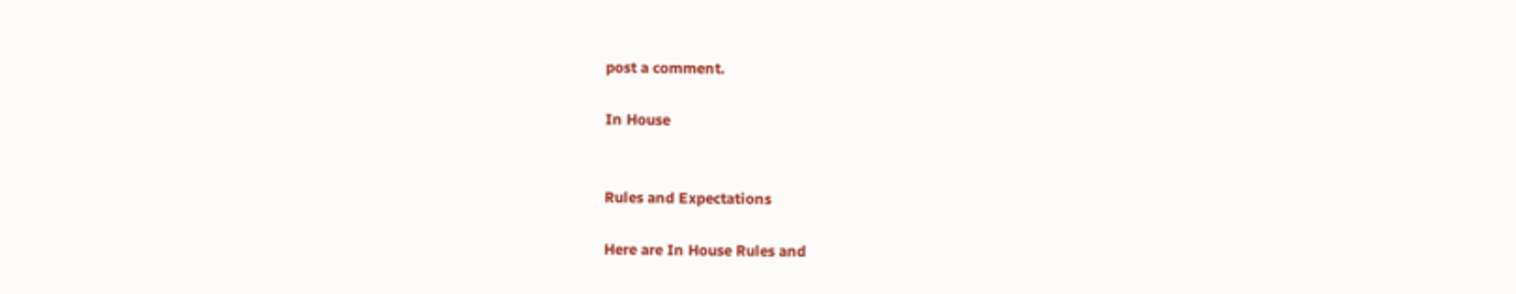post a comment.

In House


Rules and Expectations

Here are In House Rules and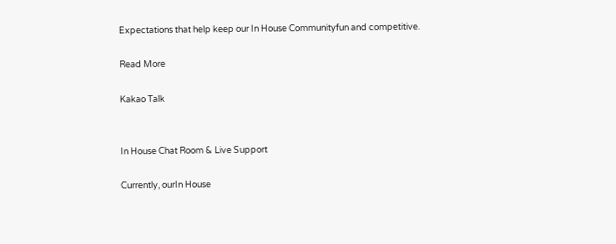Expectations that help keep our In House Communityfun and competitive.

Read More

Kakao Talk


In House Chat Room & Live Support

Currently, ourIn House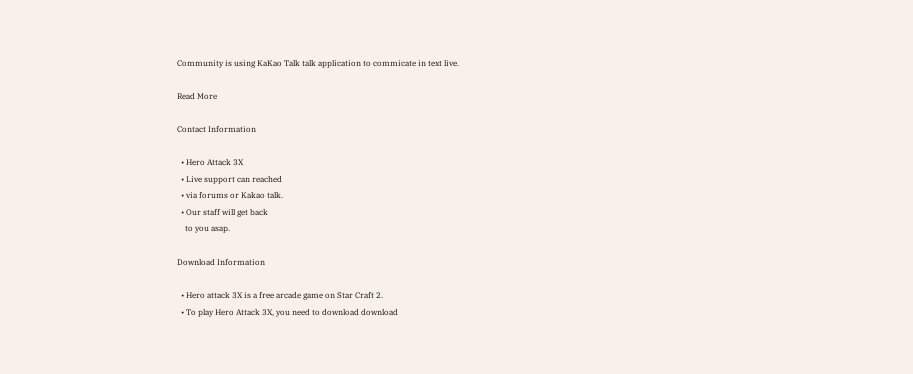Community is using KaKao Talk talk application to commicate in text live.

Read More

Contact Information

  • Hero Attack 3X
  • Live support can reached
  • via forums or Kakao talk.
  • Our staff will get back
    to you asap.

Download Information

  • Hero attack 3X is a free arcade game on Star Craft 2.
  • To play Hero Attack 3X, you need to download download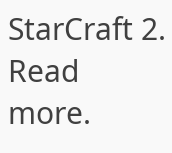StarCraft 2. Read more.